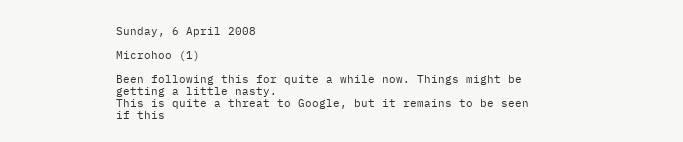Sunday, 6 April 2008

Microhoo (1)

Been following this for quite a while now. Things might be getting a little nasty.
This is quite a threat to Google, but it remains to be seen if this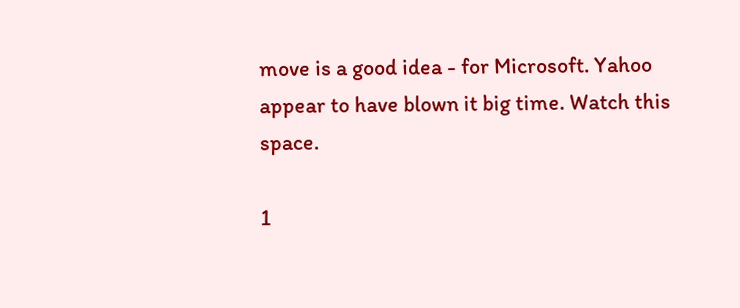move is a good idea - for Microsoft. Yahoo appear to have blown it big time. Watch this space.

1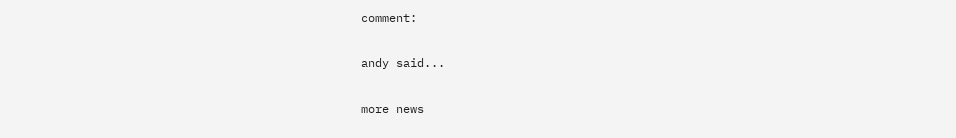comment:

andy said...

more news